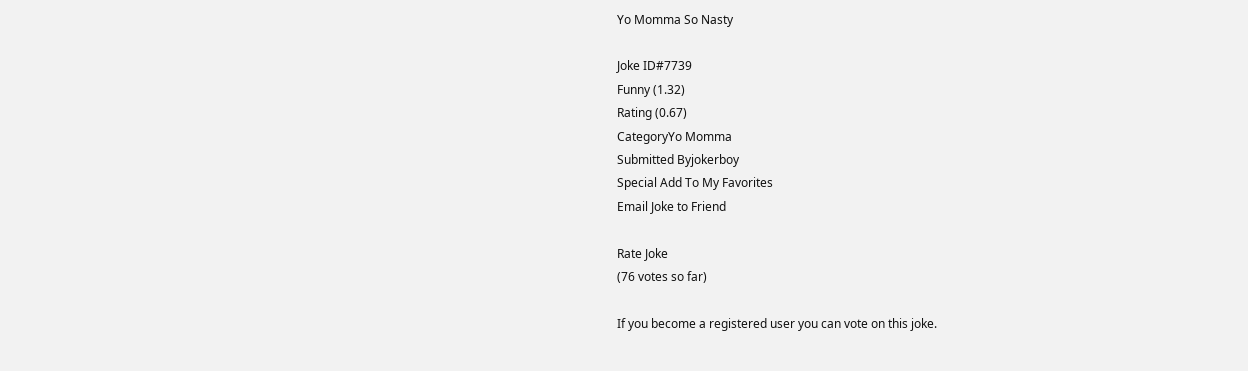Yo Momma So Nasty

Joke ID#7739
Funny (1.32)
Rating (0.67)
CategoryYo Momma
Submitted Byjokerboy
Special Add To My Favorites
Email Joke to Friend

Rate Joke
(76 votes so far)

If you become a registered user you can vote on this joke.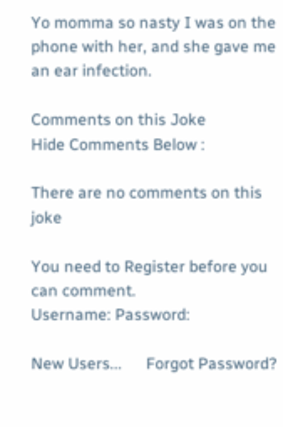Yo momma so nasty I was on the phone with her, and she gave me an ear infection.

Comments on this Joke
Hide Comments Below :

There are no comments on this joke

You need to Register before you can comment.
Username: Password:

New Users...      Forgot Password?